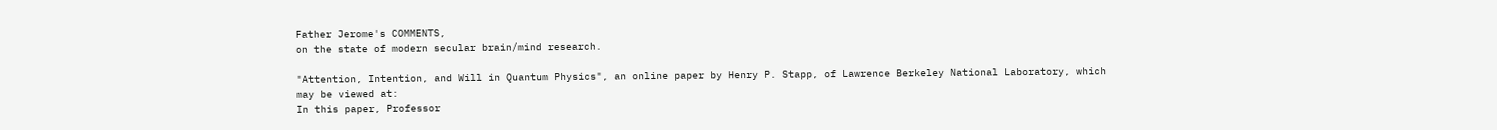Father Jerome's COMMENTS,
on the state of modern secular brain/mind research.

"Attention, Intention, and Will in Quantum Physics", an online paper by Henry P. Stapp, of Lawrence Berkeley National Laboratory, which may be viewed at:
In this paper, Professor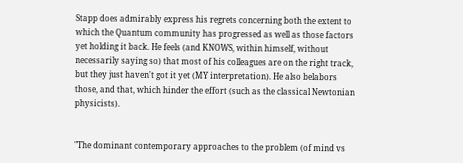Stapp does admirably express his regrets concerning both the extent to which the Quantum community has progressed as well as those factors yet holding it back. He feels (and KNOWS, within himself, without necessarily saying so) that most of his colleagues are on the right track, but they just haven't got it yet (MY interpretation). He also belabors those, and that, which hinder the effort (such as the classical Newtonian physicists).


"The dominant contemporary approaches to the problem (of mind vs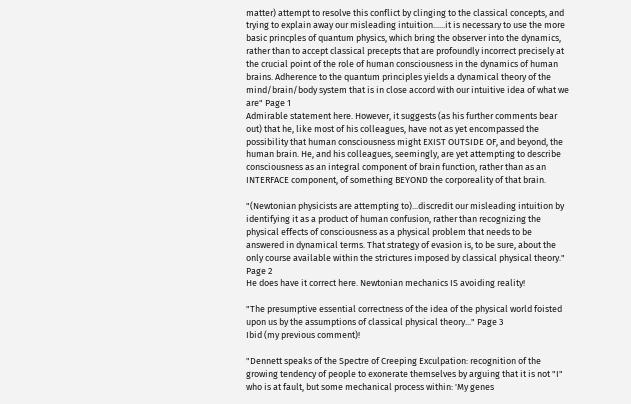matter) attempt to resolve this conflict by clinging to the classical concepts, and trying to explain away our misleading intuition......it is necessary to use the more basic princples of quantum physics, which bring the observer into the dynamics, rather than to accept classical precepts that are profoundly incorrect precisely at the crucial point of the role of human consciousness in the dynamics of human brains. Adherence to the quantum principles yields a dynamical theory of the mind/brain/body system that is in close accord with our intuitive idea of what we are" Page 1
Admirable statement here. However, it suggests (as his further comments bear out) that he, like most of his colleagues, have not as yet encompassed the possibility that human consciousness might EXIST OUTSIDE OF, and beyond, the human brain. He, and his colleagues, seemingly, are yet attempting to describe consciousness as an integral component of brain function, rather than as an INTERFACE component, of something BEYOND the corporeality of that brain.

"(Newtonian physicists are attempting to)...discredit our misleading intuition by identifying it as a product of human confusion, rather than recognizing the physical effects of consciousness as a physical problem that needs to be answered in dynamical terms. That strategy of evasion is, to be sure, about the only course available within the strictures imposed by classical physical theory." Page 2
He does have it correct here. Newtonian mechanics IS avoiding reality!

"The presumptive essential correctness of the idea of the physical world foisted upon us by the assumptions of classical physical theory..." Page 3
Ibid (my previous comment)!

"Dennett speaks of the Spectre of Creeping Exculpation: recognition of the growing tendency of people to exonerate themselves by arguing that it is not "I" who is at fault, but some mechanical process within: 'My genes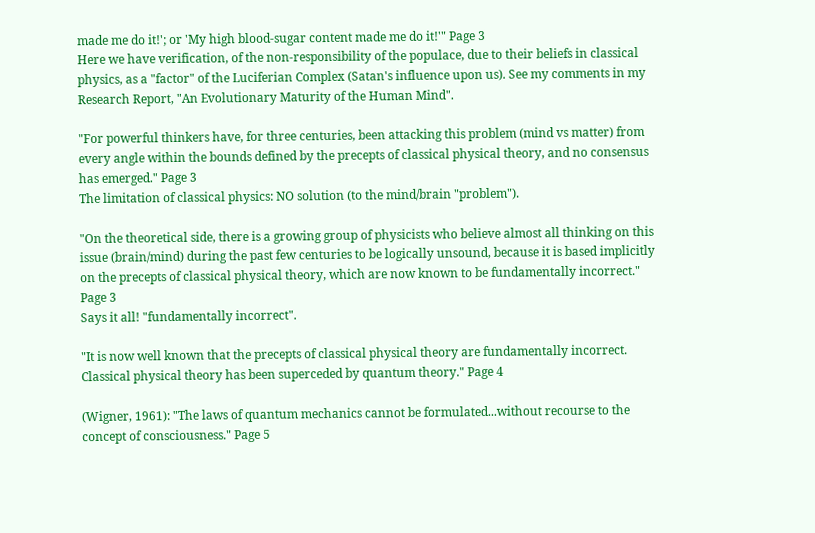made me do it!'; or 'My high blood-sugar content made me do it!'" Page 3
Here we have verification, of the non-responsibility of the populace, due to their beliefs in classical physics, as a "factor" of the Luciferian Complex (Satan's influence upon us). See my comments in my Research Report, "An Evolutionary Maturity of the Human Mind".

"For powerful thinkers have, for three centuries, been attacking this problem (mind vs matter) from every angle within the bounds defined by the precepts of classical physical theory, and no consensus has emerged." Page 3
The limitation of classical physics: NO solution (to the mind/brain "problem").

"On the theoretical side, there is a growing group of physicists who believe almost all thinking on this issue (brain/mind) during the past few centuries to be logically unsound, because it is based implicitly on the precepts of classical physical theory, which are now known to be fundamentally incorrect." Page 3
Says it all! "fundamentally incorrect".

"It is now well known that the precepts of classical physical theory are fundamentally incorrect. Classical physical theory has been superceded by quantum theory." Page 4

(Wigner, 1961): "The laws of quantum mechanics cannot be formulated...without recourse to the concept of consciousness." Page 5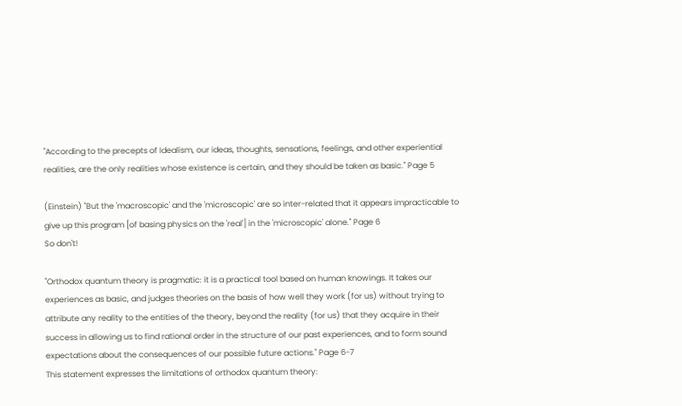"According to the precepts of Idealism, our ideas, thoughts, sensations, feelings, and other experiential realities, are the only realities whose existence is certain, and they should be taken as basic." Page 5

(Einstein) "But the 'macroscopic' and the 'microscopic' are so inter-related that it appears impracticable to give up this program [of basing physics on the 'real'] in the 'microscopic' alone." Page 6
So don't!

"Orthodox quantum theory is pragmatic: it is a practical tool based on human knowings. It takes our experiences as basic, and judges theories on the basis of how well they work (for us) without trying to attribute any reality to the entities of the theory, beyond the reality (for us) that they acquire in their success in allowing us to find rational order in the structure of our past experiences, and to form sound expectations about the consequences of our possible future actions." Page 6-7
This statement expresses the limitations of orthodox quantum theory: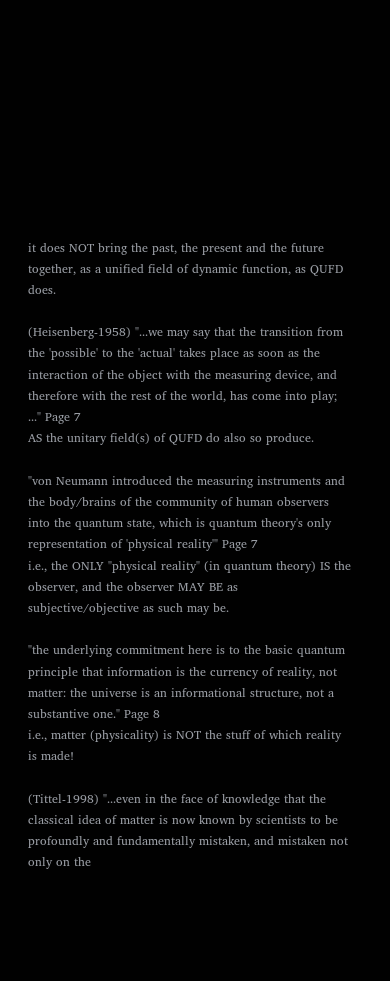it does NOT bring the past, the present and the future together, as a unified field of dynamic function, as QUFD does.

(Heisenberg-1958) "...we may say that the transition from the 'possible' to the 'actual' takes place as soon as the interaction of the object with the measuring device, and therefore with the rest of the world, has come into play; ..." Page 7
AS the unitary field(s) of QUFD do also so produce.

"von Neumann introduced the measuring instruments and the body/brains of the community of human observers into the quantum state, which is quantum theory's only representation of 'physical reality'" Page 7
i.e., the ONLY "physical reality" (in quantum theory) IS the observer, and the observer MAY BE as subjective/objective as such may be.

"the underlying commitment here is to the basic quantum principle that information is the currency of reality, not matter: the universe is an informational structure, not a substantive one." Page 8
i.e., matter (physicality) is NOT the stuff of which reality is made!

(Tittel-1998) "...even in the face of knowledge that the classical idea of matter is now known by scientists to be profoundly and fundamentally mistaken, and mistaken not only on the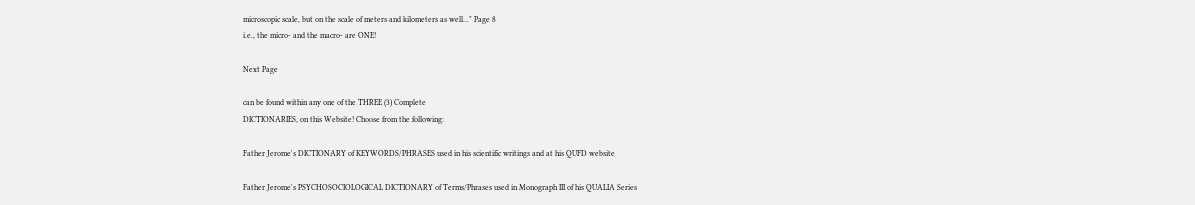microscopic scale, but on the scale of meters and kilometers as well..." Page 8
i.e., the micro- and the macro- are ONE!

Next Page

can be found within any one of the THREE (3) Complete
DICTIONARIES, on this Website! Choose from the following:

Father Jerome's DICTIONARY of KEYWORDS/PHRASES used in his scientific writings and at his QUFD website

Father Jerome's PSYCHOSOCIOLOGICAL DICTIONARY of Terms/Phrases used in Monograph III of his QUALIA Series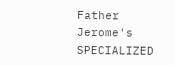Father Jerome's SPECIALIZED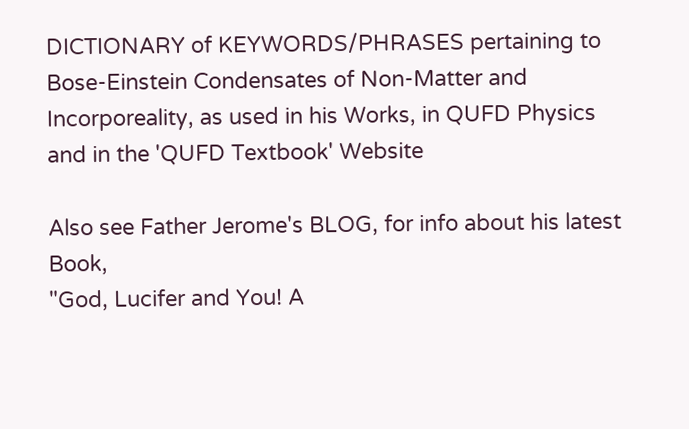DICTIONARY of KEYWORDS/PHRASES pertaining to Bose-Einstein Condensates of Non-Matter and Incorporeality, as used in his Works, in QUFD Physics and in the 'QUFD Textbook' Website

Also see Father Jerome's BLOG, for info about his latest Book,
"God, Lucifer and You! A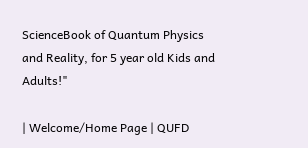ScienceBook of Quantum Physics and Reality, for 5 year old Kids and Adults!"

| Welcome/Home Page | QUFD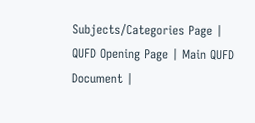Subjects/Categories Page | QUFD Opening Page | Main QUFD Document |